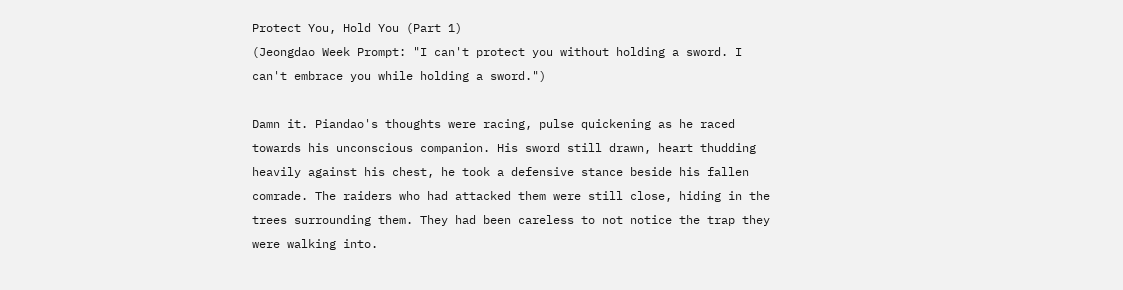Protect You, Hold You (Part 1)
(Jeongdao Week Prompt: "I can't protect you without holding a sword. I can't embrace you while holding a sword.")

Damn it. Piandao's thoughts were racing, pulse quickening as he raced towards his unconscious companion. His sword still drawn, heart thudding heavily against his chest, he took a defensive stance beside his fallen comrade. The raiders who had attacked them were still close, hiding in the trees surrounding them. They had been careless to not notice the trap they were walking into.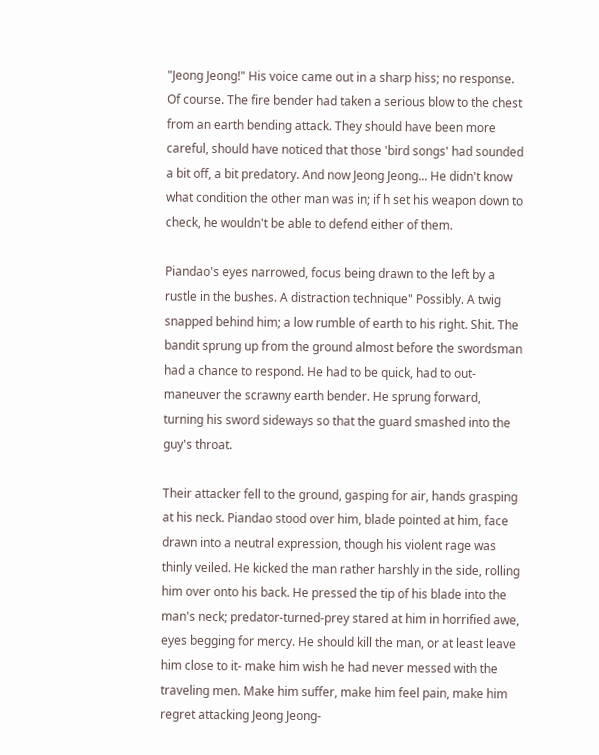"Jeong Jeong!" His voice came out in a sharp hiss; no response. Of course. The fire bender had taken a serious blow to the chest from an earth bending attack. They should have been more careful, should have noticed that those 'bird songs' had sounded a bit off, a bit predatory. And now Jeong Jeong... He didn't know what condition the other man was in; if h set his weapon down to check, he wouldn't be able to defend either of them.

Piandao's eyes narrowed, focus being drawn to the left by a rustle in the bushes. A distraction technique" Possibly. A twig snapped behind him; a low rumble of earth to his right. Shit. The bandit sprung up from the ground almost before the swordsman had a chance to respond. He had to be quick, had to out-maneuver the scrawny earth bender. He sprung forward, turning his sword sideways so that the guard smashed into the guy's throat.

Their attacker fell to the ground, gasping for air, hands grasping at his neck. Piandao stood over him, blade pointed at him, face drawn into a neutral expression, though his violent rage was thinly veiled. He kicked the man rather harshly in the side, rolling him over onto his back. He pressed the tip of his blade into the man's neck; predator-turned-prey stared at him in horrified awe, eyes begging for mercy. He should kill the man, or at least leave him close to it- make him wish he had never messed with the traveling men. Make him suffer, make him feel pain, make him regret attacking Jeong Jeong-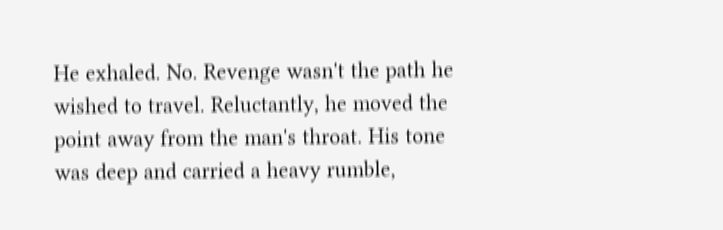He exhaled. No. Revenge wasn't the path he wished to travel. Reluctantly, he moved the point away from the man's throat. His tone was deep and carried a heavy rumble,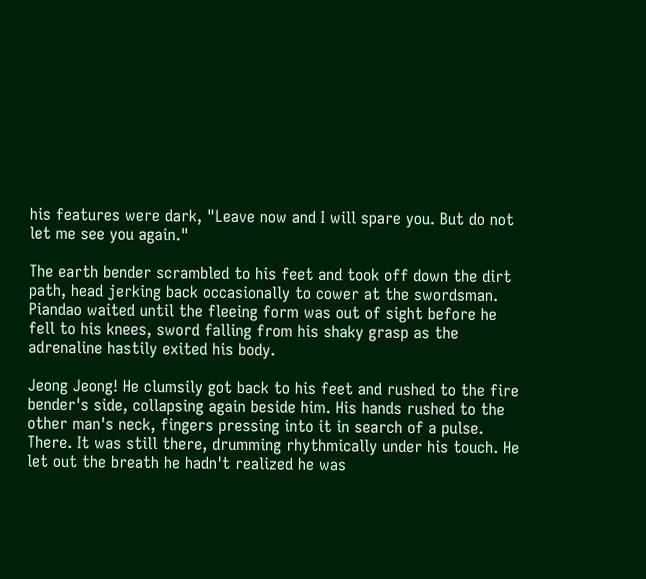his features were dark, "Leave now and I will spare you. But do not let me see you again."

The earth bender scrambled to his feet and took off down the dirt path, head jerking back occasionally to cower at the swordsman. Piandao waited until the fleeing form was out of sight before he fell to his knees, sword falling from his shaky grasp as the adrenaline hastily exited his body.

Jeong Jeong! He clumsily got back to his feet and rushed to the fire bender's side, collapsing again beside him. His hands rushed to the other man's neck, fingers pressing into it in search of a pulse. There. It was still there, drumming rhythmically under his touch. He let out the breath he hadn't realized he was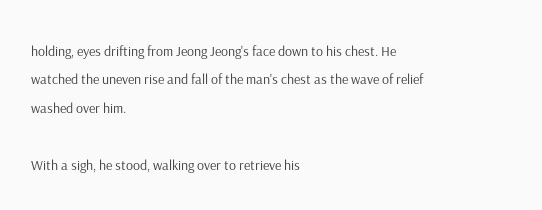holding, eyes drifting from Jeong Jeong's face down to his chest. He watched the uneven rise and fall of the man's chest as the wave of relief washed over him.

With a sigh, he stood, walking over to retrieve his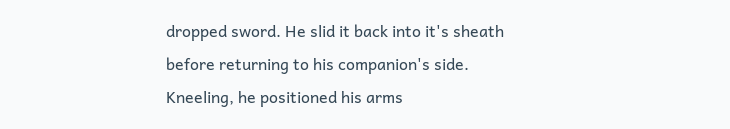dropped sword. He slid it back into it's sheath before returning to his companion's side. Kneeling, he positioned his arms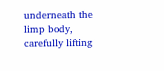underneath the limp body, carefully lifting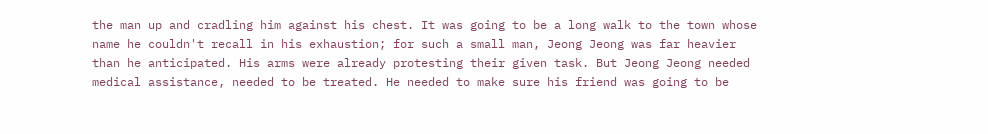the man up and cradling him against his chest. It was going to be a long walk to the town whose name he couldn't recall in his exhaustion; for such a small man, Jeong Jeong was far heavier than he anticipated. His arms were already protesting their given task. But Jeong Jeong needed medical assistance, needed to be treated. He needed to make sure his friend was going to be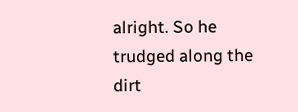alright. So he trudged along the dirt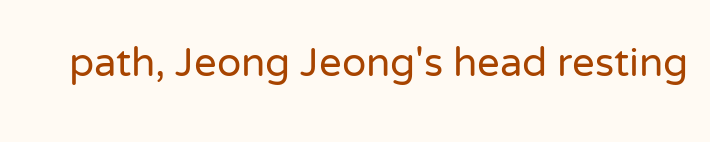path, Jeong Jeong's head resting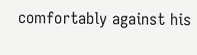comfortably against his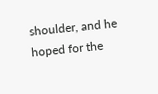shoulder, and he hoped for the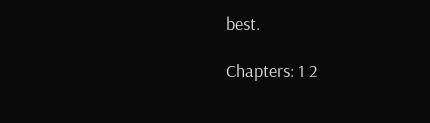best.

Chapters: 1 2